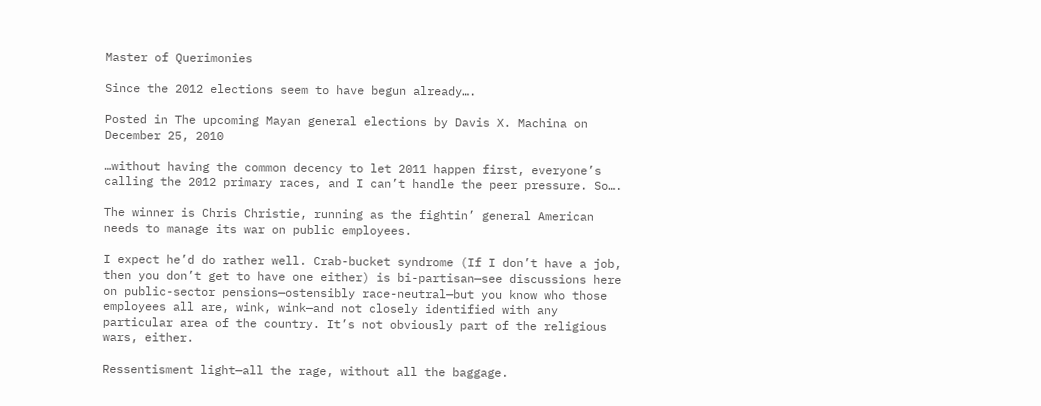Master of Querimonies

Since the 2012 elections seem to have begun already….

Posted in The upcoming Mayan general elections by Davis X. Machina on December 25, 2010

…without having the common decency to let 2011 happen first, everyone’s calling the 2012 primary races, and I can’t handle the peer pressure. So….

The winner is Chris Christie, running as the fightin’ general American needs to manage its war on public employees.

I expect he’d do rather well. Crab-bucket syndrome (If I don’t have a job, then you don’t get to have one either) is bi-partisan—see discussions here on public-sector pensions—ostensibly race-neutral—but you know who those employees all are, wink, wink—and not closely identified with any particular area of the country. It’s not obviously part of the religious wars, either.

Ressentisment light—all the rage, without all the baggage.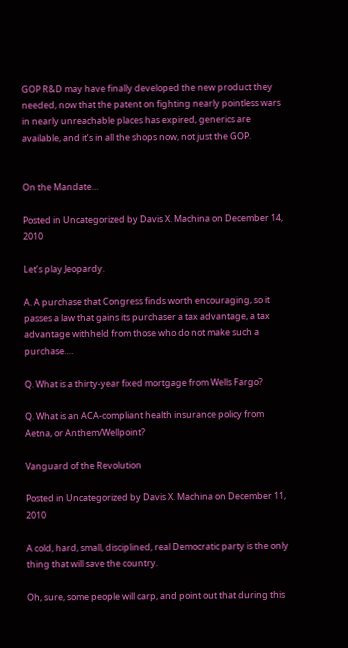GOP R&D may have finally developed the new product they needed, now that the patent on fighting nearly pointless wars in nearly unreachable places has expired, generics are available, and it’s in all the shops now, not just the GOP.


On the Mandate…

Posted in Uncategorized by Davis X. Machina on December 14, 2010

Let’s play Jeopardy.

A. A purchase that Congress finds worth encouraging, so it passes a law that gains its purchaser a tax advantage, a tax advantage withheld from those who do not make such a purchase….

Q. What is a thirty-year fixed mortgage from Wells Fargo?

Q. What is an ACA-compliant health insurance policy from Aetna, or Anthem/Wellpoint?

Vanguard of the Revolution

Posted in Uncategorized by Davis X. Machina on December 11, 2010

A cold, hard, small, disciplined, real Democratic party is the only thing that will save the country.

Oh, sure, some people will carp, and point out that during this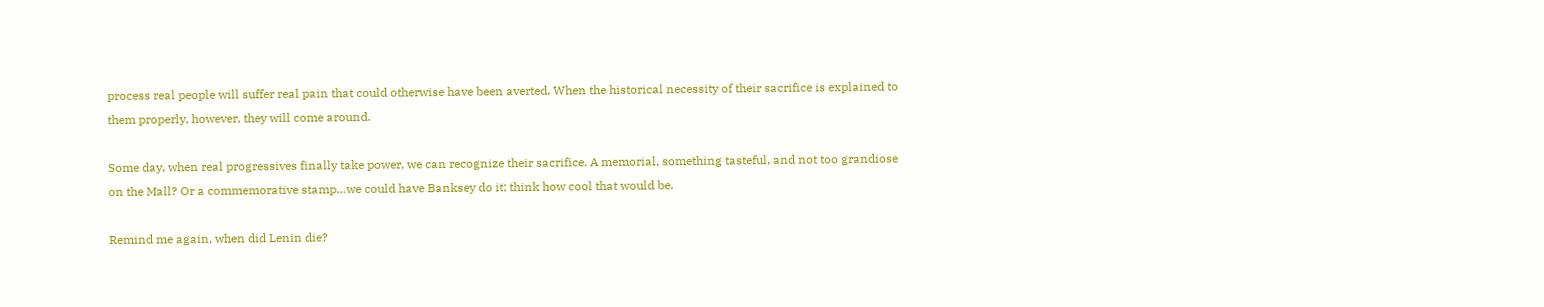process real people will suffer real pain that could otherwise have been averted. When the historical necessity of their sacrifice is explained to them properly, however, they will come around.

Some day, when real progressives finally take power, we can recognize their sacrifice. A memorial, something tasteful, and not too grandiose on the Mall? Or a commemorative stamp…we could have Banksey do it; think how cool that would be.

Remind me again, when did Lenin die?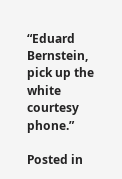“Eduard Bernstein, pick up the white courtesy phone.”

Posted in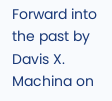Forward into the past by Davis X. Machina on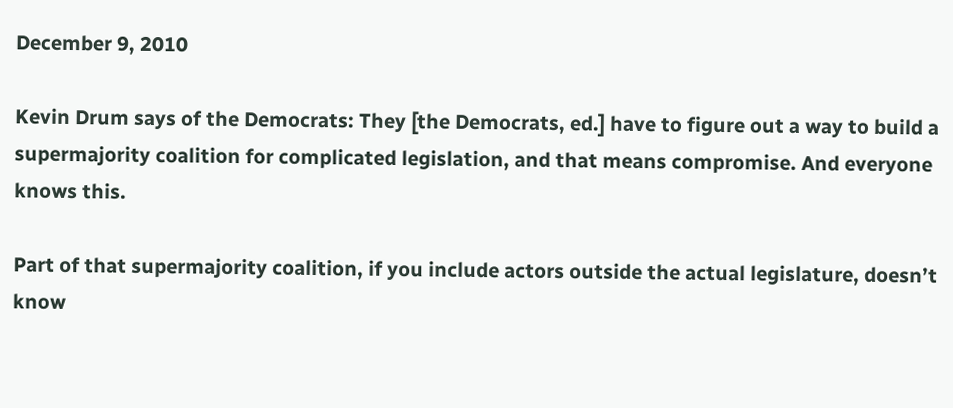December 9, 2010

Kevin Drum says of the Democrats: They [the Democrats, ed.] have to figure out a way to build a supermajority coalition for complicated legislation, and that means compromise. And everyone knows this.

Part of that supermajority coalition, if you include actors outside the actual legislature, doesn’t know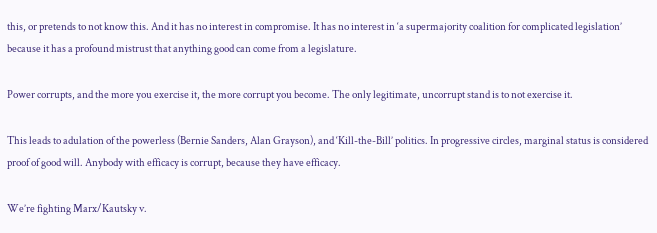this, or pretends to not know this. And it has no interest in compromise. It has no interest in ‘a supermajority coalition for complicated legislation’ because it has a profound mistrust that anything good can come from a legislature.

Power corrupts, and the more you exercise it, the more corrupt you become. The only legitimate, uncorrupt stand is to not exercise it.

This leads to adulation of the powerless (Bernie Sanders, Alan Grayson), and ‘Kill-the-Bill’ politics. In progressive circles, marginal status is considered proof of good will. Anybody with efficacy is corrupt, because they have efficacy.

We’re fighting Marx/Kautsky v.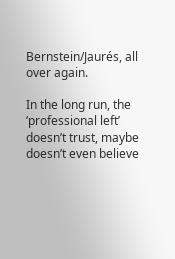Bernstein/Jaurés, all over again.

In the long run, the ‘professional left’ doesn’t trust, maybe doesn’t even believe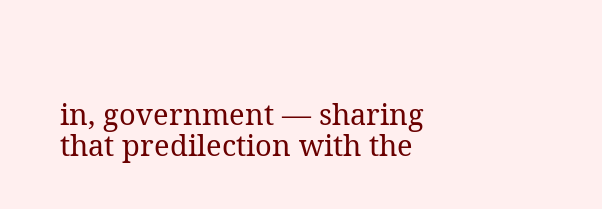in, government — sharing that predilection with the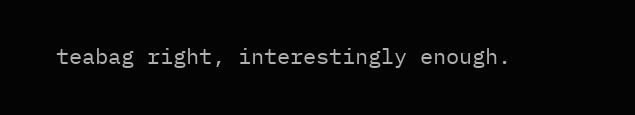teabag right, interestingly enough.